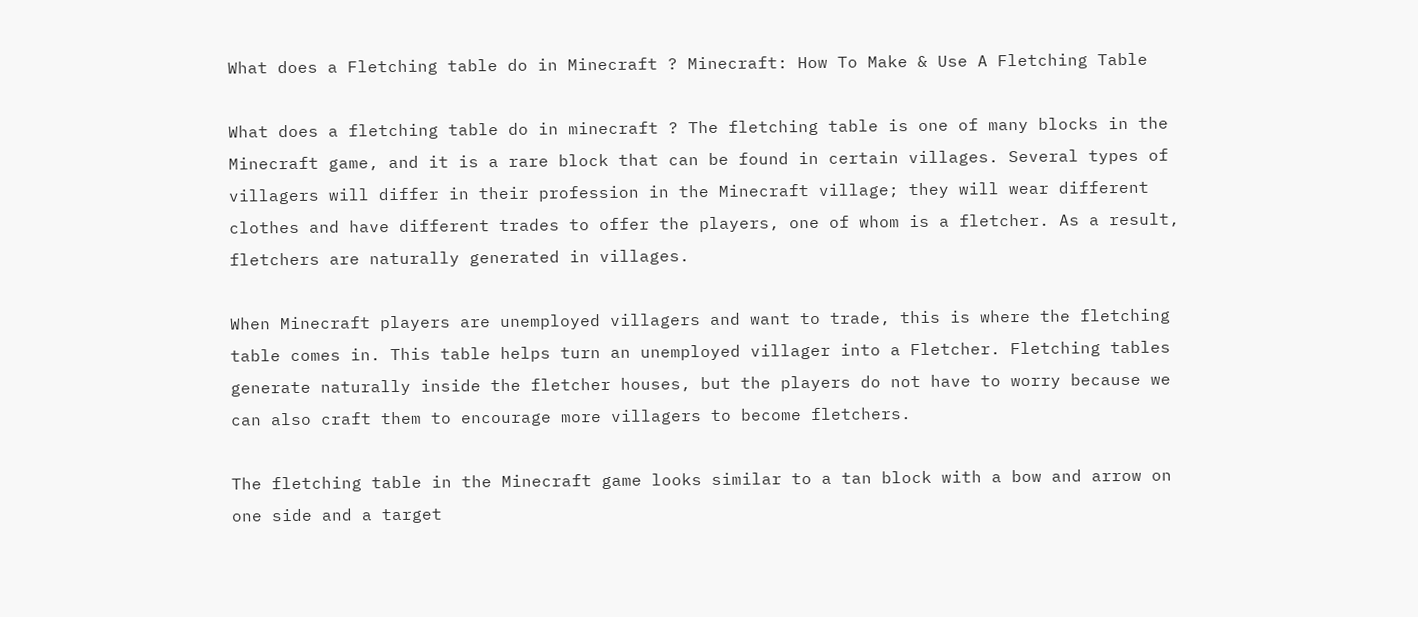What does a Fletching table do in Minecraft ? Minecraft: How To Make & Use A Fletching Table

What does a fletching table do in minecraft ? The fletching table is one of many blocks in the Minecraft game, and it is a rare block that can be found in certain villages. Several types of villagers will differ in their profession in the Minecraft village; they will wear different clothes and have different trades to offer the players, one of whom is a fletcher. As a result, fletchers are naturally generated in villages.

When Minecraft players are unemployed villagers and want to trade, this is where the fletching table comes in. This table helps turn an unemployed villager into a Fletcher. Fletching tables generate naturally inside the fletcher houses, but the players do not have to worry because we can also craft them to encourage more villagers to become fletchers.

The fletching table in the Minecraft game looks similar to a tan block with a bow and arrow on one side and a target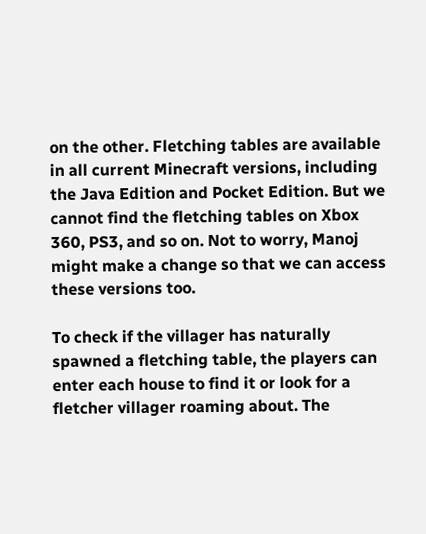on the other. Fletching tables are available in all current Minecraft versions, including the Java Edition and Pocket Edition. But we cannot find the fletching tables on Xbox 360, PS3, and so on. Not to worry, Manoj might make a change so that we can access these versions too.

To check if the villager has naturally spawned a fletching table, the players can enter each house to find it or look for a fletcher villager roaming about. The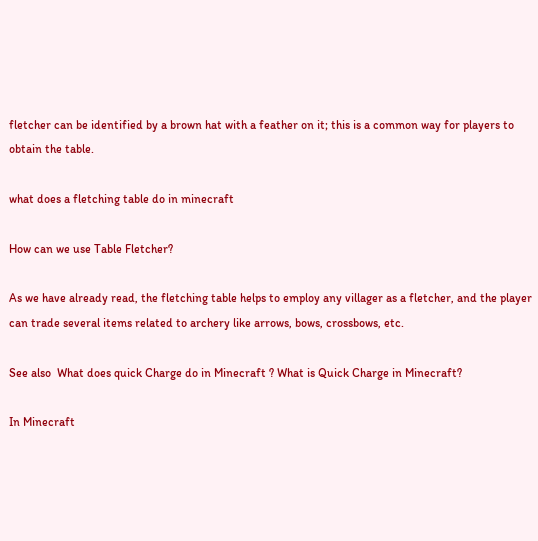fletcher can be identified by a brown hat with a feather on it; this is a common way for players to obtain the table.

what does a fletching table do in minecraft

How can we use Table Fletcher?

As we have already read, the fletching table helps to employ any villager as a fletcher, and the player can trade several items related to archery like arrows, bows, crossbows, etc.

See also  What does quick Charge do in Minecraft ? What is Quick Charge in Minecraft?

In Minecraft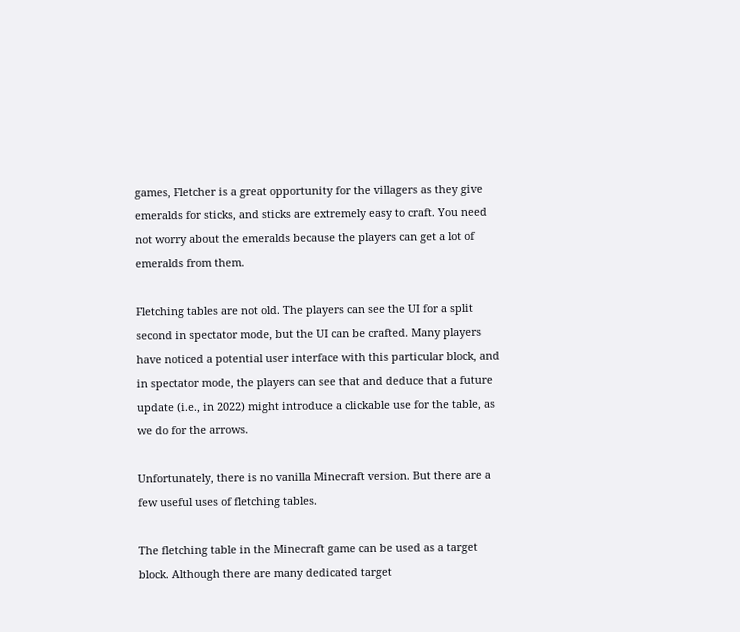games, Fletcher is a great opportunity for the villagers as they give emeralds for sticks, and sticks are extremely easy to craft. You need not worry about the emeralds because the players can get a lot of emeralds from them.

Fletching tables are not old. The players can see the UI for a split second in spectator mode, but the UI can be crafted. Many players have noticed a potential user interface with this particular block, and in spectator mode, the players can see that and deduce that a future update (i.e., in 2022) might introduce a clickable use for the table, as we do for the arrows.

Unfortunately, there is no vanilla Minecraft version. But there are a few useful uses of fletching tables.

The fletching table in the Minecraft game can be used as a target block. Although there are many dedicated target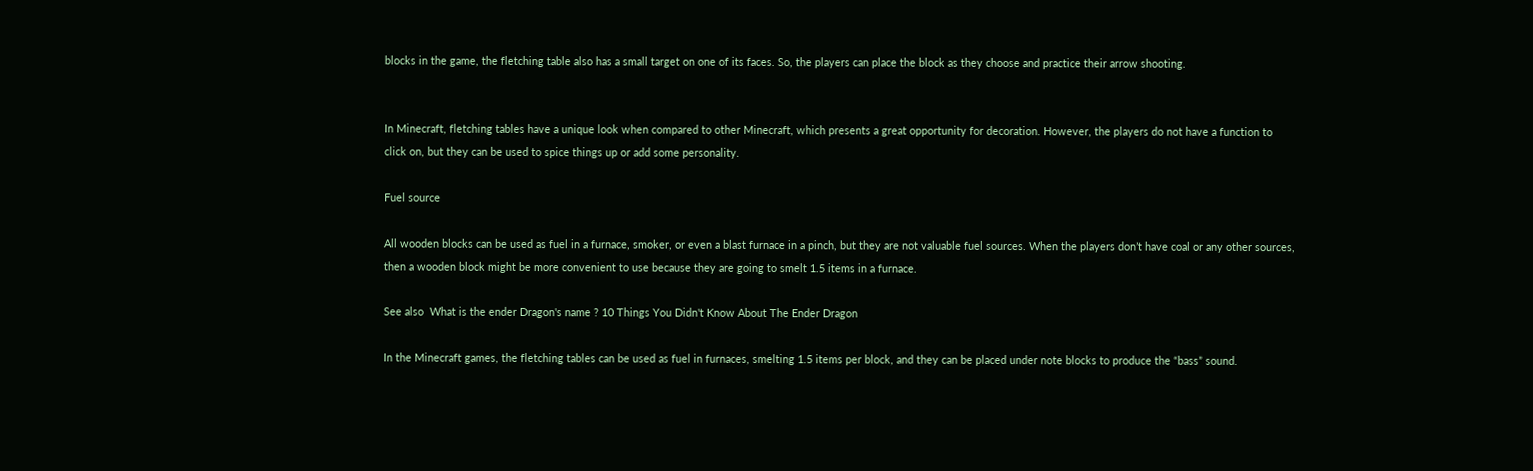blocks in the game, the fletching table also has a small target on one of its faces. So, the players can place the block as they choose and practice their arrow shooting.


In Minecraft, fletching tables have a unique look when compared to other Minecraft, which presents a great opportunity for decoration. However, the players do not have a function to click on, but they can be used to spice things up or add some personality.

Fuel source

All wooden blocks can be used as fuel in a furnace, smoker, or even a blast furnace in a pinch, but they are not valuable fuel sources. When the players don’t have coal or any other sources, then a wooden block might be more convenient to use because they are going to smelt 1.5 items in a furnace.

See also  What is the ender Dragon's name ? 10 Things You Didn't Know About The Ender Dragon

In the Minecraft games, the fletching tables can be used as fuel in furnaces, smelting 1.5 items per block, and they can be placed under note blocks to produce the “bass” sound.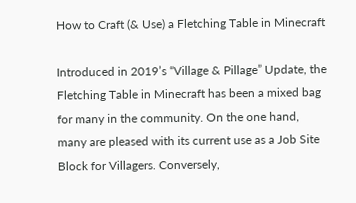How to Craft (& Use) a Fletching Table in Minecraft

Introduced in 2019’s “Village & Pillage” Update, the Fletching Table in Minecraft has been a mixed bag for many in the community. On the one hand, many are pleased with its current use as a Job Site Block for Villagers. Conversely,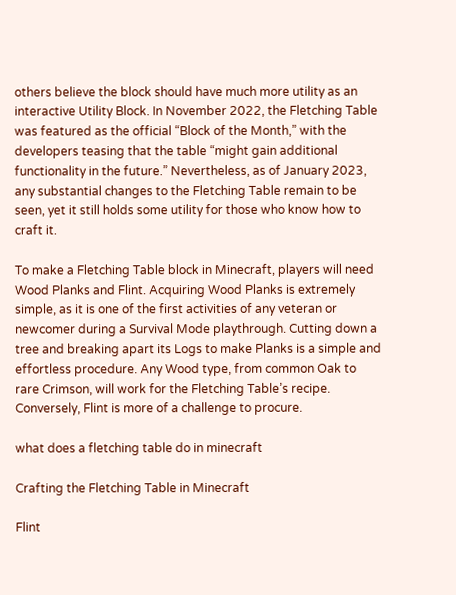others believe the block should have much more utility as an interactive Utility Block. In November 2022, the Fletching Table was featured as the official “Block of the Month,” with the developers teasing that the table “might gain additional functionality in the future.” Nevertheless, as of January 2023, any substantial changes to the Fletching Table remain to be seen, yet it still holds some utility for those who know how to craft it.

To make a Fletching Table block in Minecraft, players will need Wood Planks and Flint. Acquiring Wood Planks is extremely simple, as it is one of the first activities of any veteran or newcomer during a Survival Mode playthrough. Cutting down a tree and breaking apart its Logs to make Planks is a simple and effortless procedure. Any Wood type, from common Oak to rare Crimson, will work for the Fletching Table’s recipe. Conversely, Flint is more of a challenge to procure.

what does a fletching table do in minecraft

Crafting the Fletching Table in Minecraft

Flint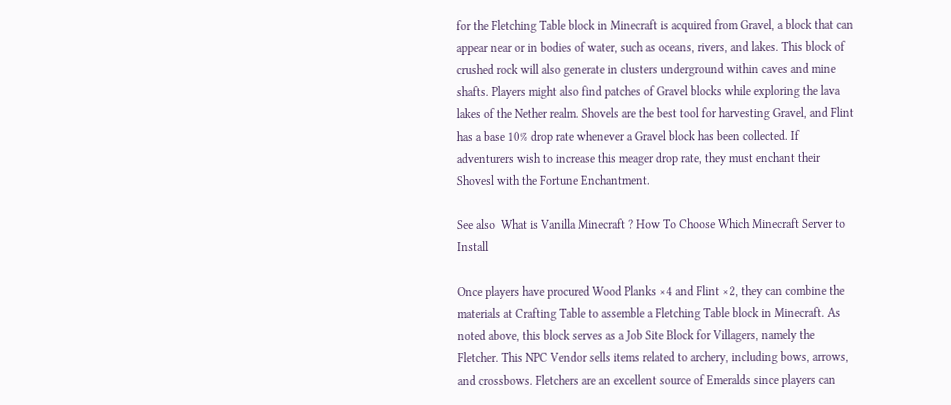for the Fletching Table block in Minecraft is acquired from Gravel, a block that can appear near or in bodies of water, such as oceans, rivers, and lakes. This block of crushed rock will also generate in clusters underground within caves and mine shafts. Players might also find patches of Gravel blocks while exploring the lava lakes of the Nether realm. Shovels are the best tool for harvesting Gravel, and Flint has a base 10% drop rate whenever a Gravel block has been collected. If adventurers wish to increase this meager drop rate, they must enchant their Shovesl with the Fortune Enchantment.

See also  What is Vanilla Minecraft ? How To Choose Which Minecraft Server to Install

Once players have procured Wood Planks ×4 and Flint ×2, they can combine the materials at Crafting Table to assemble a Fletching Table block in Minecraft. As noted above, this block serves as a Job Site Block for Villagers, namely the Fletcher. This NPC Vendor sells items related to archery, including bows, arrows, and crossbows. Fletchers are an excellent source of Emeralds since players can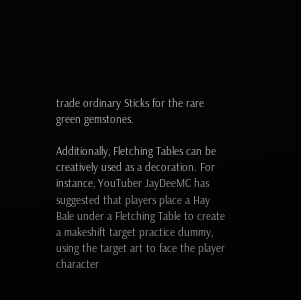trade ordinary Sticks for the rare green gemstones.

Additionally, Fletching Tables can be creatively used as a decoration. For instance, YouTuber JayDeeMC has suggested that players place a Hay Bale under a Fletching Table to create a makeshift target practice dummy, using the target art to face the player character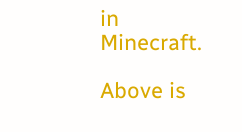in Minecraft.

Above is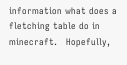information what does a fletching table do in minecraft.   Hopefully,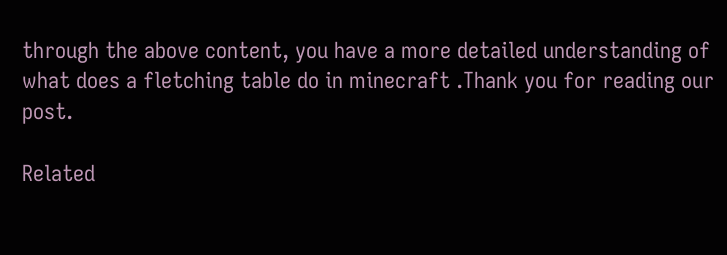through the above content, you have a more detailed understanding of what does a fletching table do in minecraft .Thank you for reading our post.

Related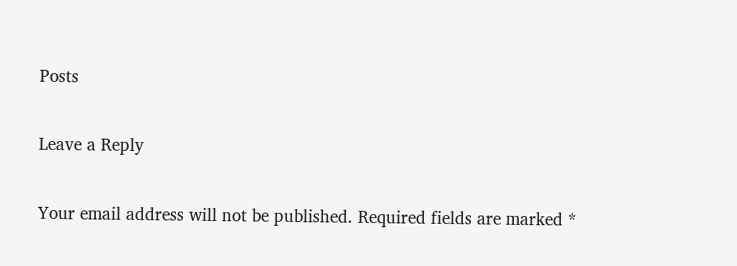Posts

Leave a Reply

Your email address will not be published. Required fields are marked *